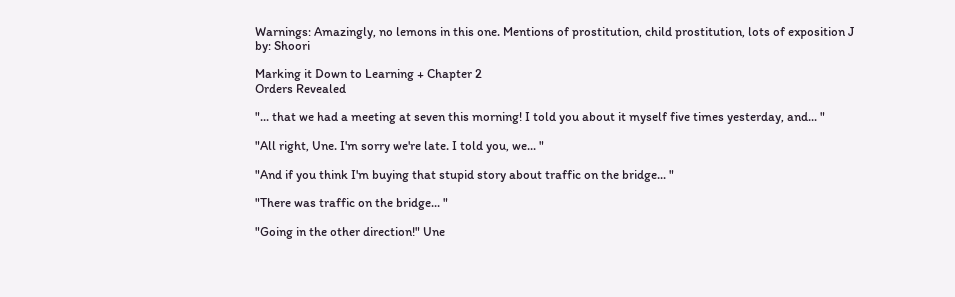Warnings: Amazingly, no lemons in this one. Mentions of prostitution, child prostitution, lots of exposition J
by: Shoori

Marking it Down to Learning + Chapter 2
Orders Revealed

"... that we had a meeting at seven this morning! I told you about it myself five times yesterday, and... "

"All right, Une. I'm sorry we're late. I told you, we... "

"And if you think I'm buying that stupid story about traffic on the bridge... "

"There was traffic on the bridge... "

"Going in the other direction!" Une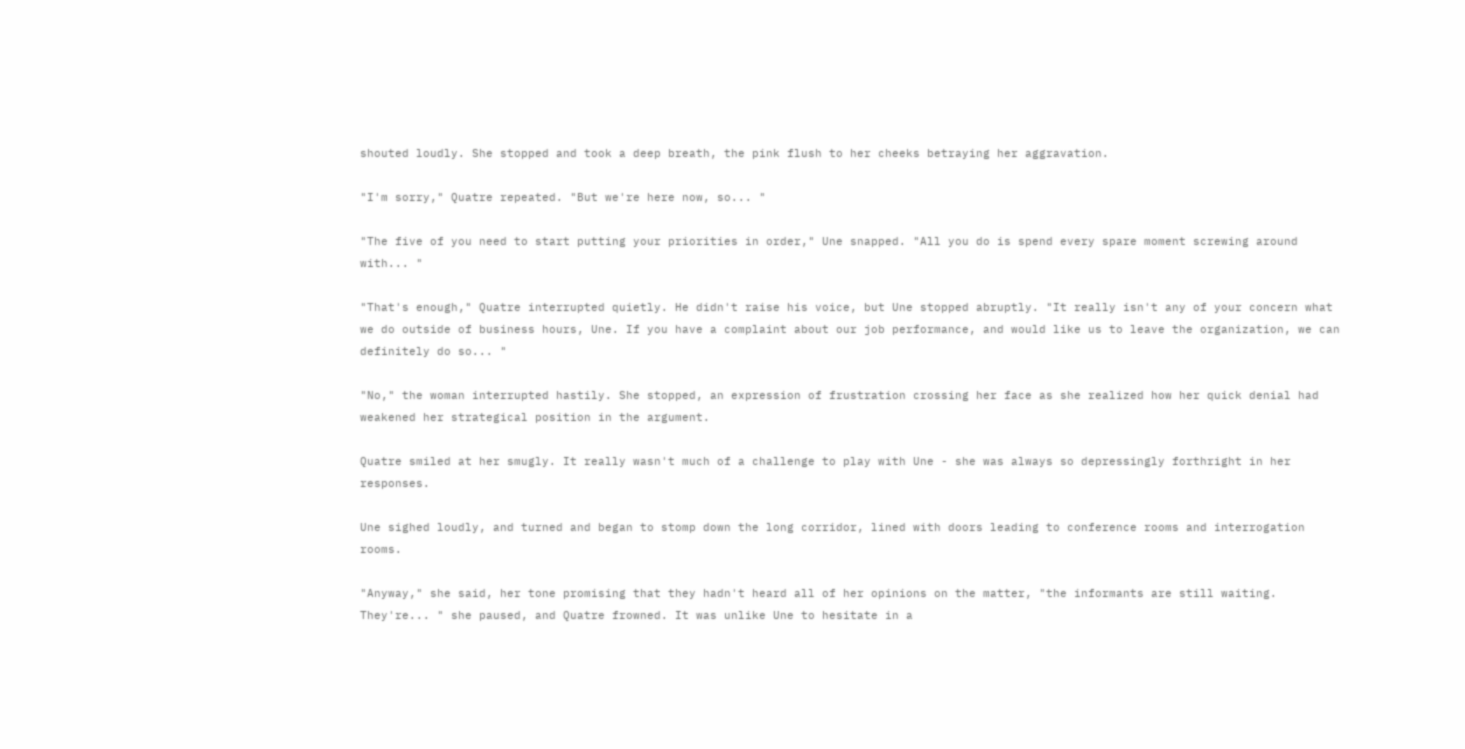shouted loudly. She stopped and took a deep breath, the pink flush to her cheeks betraying her aggravation.

"I'm sorry," Quatre repeated. "But we're here now, so... "

"The five of you need to start putting your priorities in order," Une snapped. "All you do is spend every spare moment screwing around with... "

"That's enough," Quatre interrupted quietly. He didn't raise his voice, but Une stopped abruptly. "It really isn't any of your concern what we do outside of business hours, Une. If you have a complaint about our job performance, and would like us to leave the organization, we can definitely do so... "

"No," the woman interrupted hastily. She stopped, an expression of frustration crossing her face as she realized how her quick denial had weakened her strategical position in the argument.

Quatre smiled at her smugly. It really wasn't much of a challenge to play with Une - she was always so depressingly forthright in her responses.

Une sighed loudly, and turned and began to stomp down the long corridor, lined with doors leading to conference rooms and interrogation rooms.

"Anyway," she said, her tone promising that they hadn't heard all of her opinions on the matter, "the informants are still waiting. They're... " she paused, and Quatre frowned. It was unlike Une to hesitate in a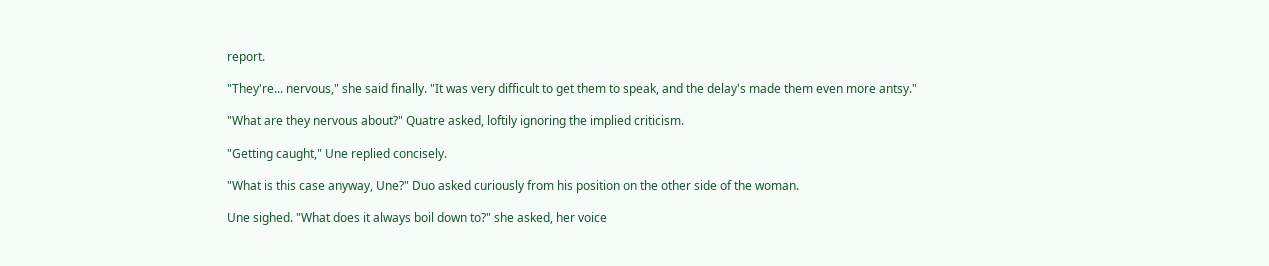report.

"They're... nervous," she said finally. "It was very difficult to get them to speak, and the delay's made them even more antsy."

"What are they nervous about?" Quatre asked, loftily ignoring the implied criticism.

"Getting caught," Une replied concisely.

"What is this case anyway, Une?" Duo asked curiously from his position on the other side of the woman.

Une sighed. "What does it always boil down to?" she asked, her voice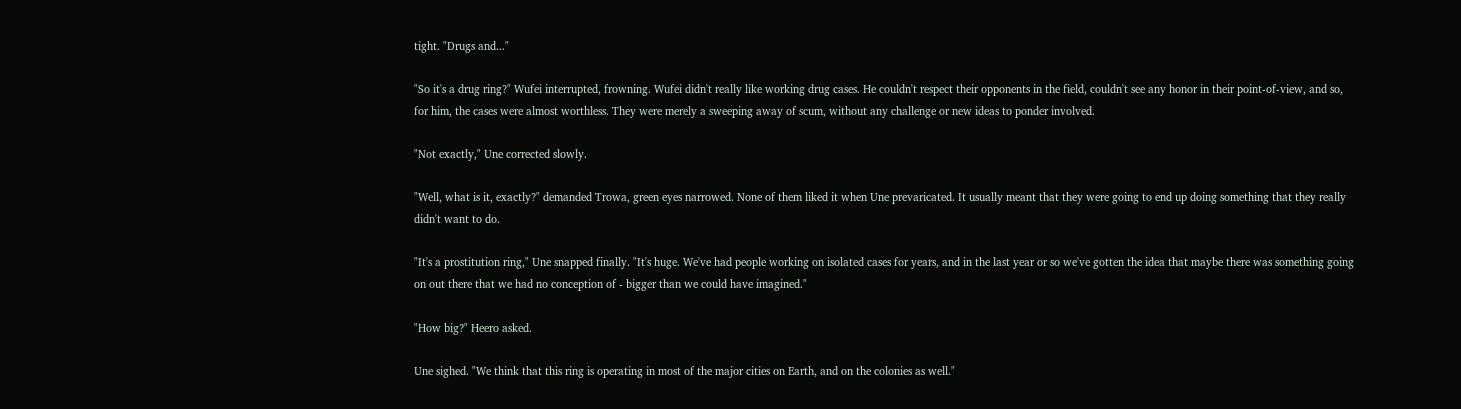tight. "Drugs and..."

"So it's a drug ring?" Wufei interrupted, frowning. Wufei didn't really like working drug cases. He couldn't respect their opponents in the field, couldn't see any honor in their point-of-view, and so, for him, the cases were almost worthless. They were merely a sweeping away of scum, without any challenge or new ideas to ponder involved.

"Not exactly," Une corrected slowly.

"Well, what is it, exactly?" demanded Trowa, green eyes narrowed. None of them liked it when Une prevaricated. It usually meant that they were going to end up doing something that they really didn't want to do.

"It's a prostitution ring," Une snapped finally. "It's huge. We've had people working on isolated cases for years, and in the last year or so we've gotten the idea that maybe there was something going on out there that we had no conception of - bigger than we could have imagined."

"How big?" Heero asked.

Une sighed. "We think that this ring is operating in most of the major cities on Earth, and on the colonies as well."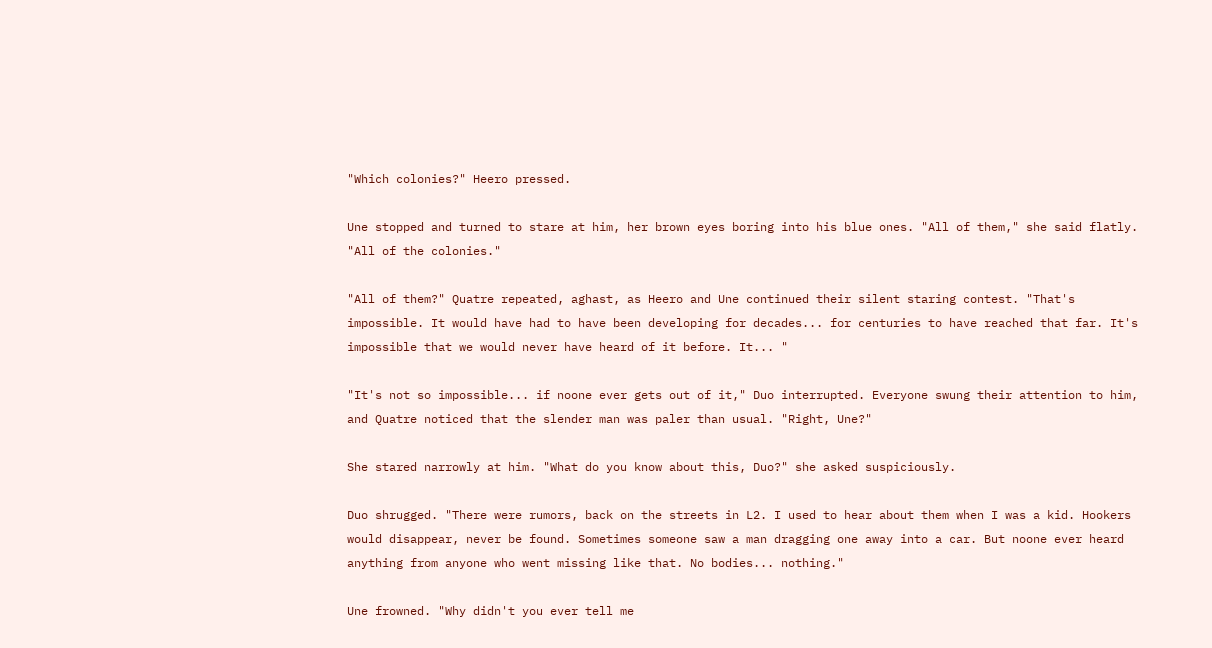"Which colonies?" Heero pressed.

Une stopped and turned to stare at him, her brown eyes boring into his blue ones. "All of them," she said flatly. "All of the colonies."

"All of them?" Quatre repeated, aghast, as Heero and Une continued their silent staring contest. "That's impossible. It would have had to have been developing for decades... for centuries to have reached that far. It's impossible that we would never have heard of it before. It... "

"It's not so impossible... if noone ever gets out of it," Duo interrupted. Everyone swung their attention to him, and Quatre noticed that the slender man was paler than usual. "Right, Une?"

She stared narrowly at him. "What do you know about this, Duo?" she asked suspiciously.

Duo shrugged. "There were rumors, back on the streets in L2. I used to hear about them when I was a kid. Hookers would disappear, never be found. Sometimes someone saw a man dragging one away into a car. But noone ever heard anything from anyone who went missing like that. No bodies... nothing."

Une frowned. "Why didn't you ever tell me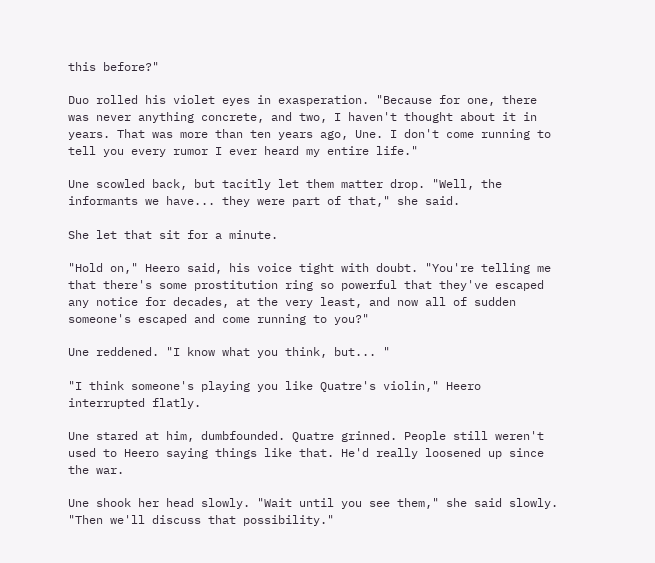this before?"

Duo rolled his violet eyes in exasperation. "Because for one, there was never anything concrete, and two, I haven't thought about it in years. That was more than ten years ago, Une. I don't come running to tell you every rumor I ever heard my entire life."

Une scowled back, but tacitly let them matter drop. "Well, the informants we have... they were part of that," she said.

She let that sit for a minute.

"Hold on," Heero said, his voice tight with doubt. "You're telling me that there's some prostitution ring so powerful that they've escaped any notice for decades, at the very least, and now all of sudden someone's escaped and come running to you?"

Une reddened. "I know what you think, but... "

"I think someone's playing you like Quatre's violin," Heero interrupted flatly.

Une stared at him, dumbfounded. Quatre grinned. People still weren't used to Heero saying things like that. He'd really loosened up since the war.

Une shook her head slowly. "Wait until you see them," she said slowly. "Then we'll discuss that possibility."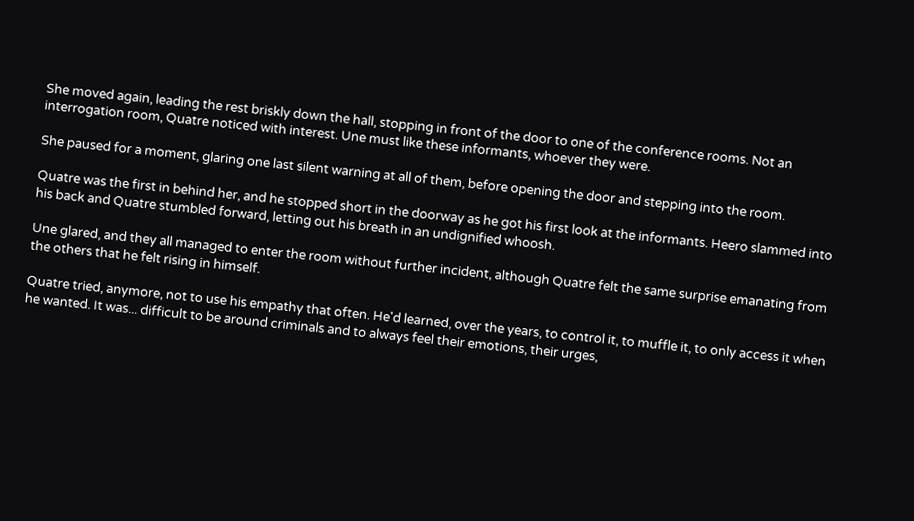She moved again, leading the rest briskly down the hall, stopping in front of the door to one of the conference rooms. Not an interrogation room, Quatre noticed with interest. Une must like these informants, whoever they were.

She paused for a moment, glaring one last silent warning at all of them, before opening the door and stepping into the room.

Quatre was the first in behind her, and he stopped short in the doorway as he got his first look at the informants. Heero slammed into his back and Quatre stumbled forward, letting out his breath in an undignified whoosh.

Une glared, and they all managed to enter the room without further incident, although Quatre felt the same surprise emanating from the others that he felt rising in himself.

Quatre tried, anymore, not to use his empathy that often. He'd learned, over the years, to control it, to muffle it, to only access it when he wanted. It was... difficult to be around criminals and to always feel their emotions, their urges,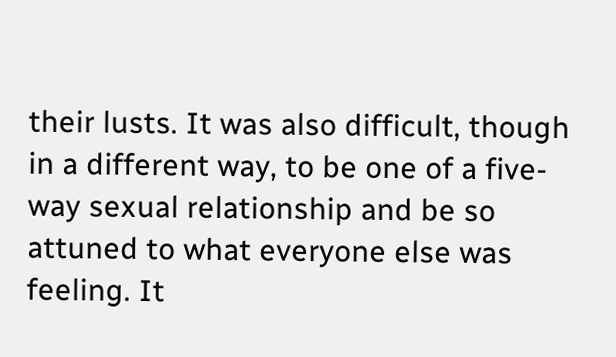their lusts. It was also difficult, though in a different way, to be one of a five-way sexual relationship and be so attuned to what everyone else was feeling. It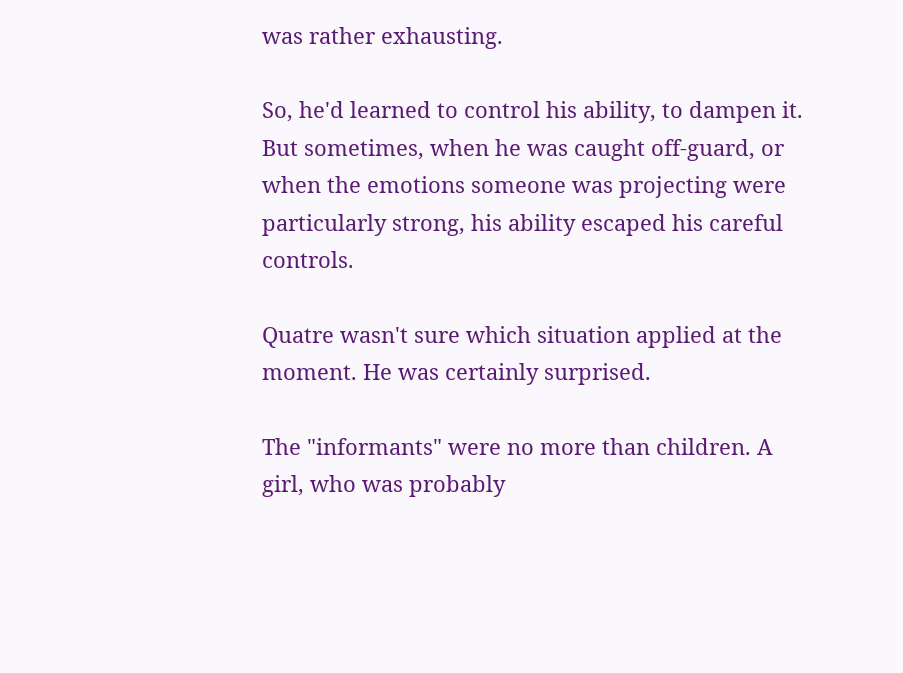was rather exhausting.

So, he'd learned to control his ability, to dampen it. But sometimes, when he was caught off-guard, or when the emotions someone was projecting were particularly strong, his ability escaped his careful controls.

Quatre wasn't sure which situation applied at the moment. He was certainly surprised.

The "informants" were no more than children. A girl, who was probably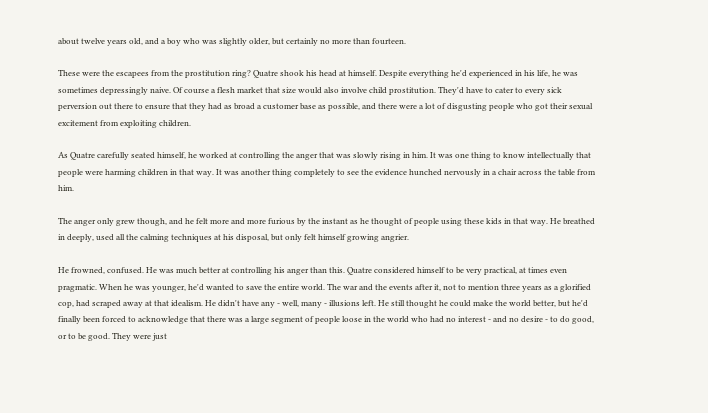about twelve years old, and a boy who was slightly older, but certainly no more than fourteen.

These were the escapees from the prostitution ring? Quatre shook his head at himself. Despite everything he'd experienced in his life, he was sometimes depressingly naive. Of course a flesh market that size would also involve child prostitution. They'd have to cater to every sick perversion out there to ensure that they had as broad a customer base as possible, and there were a lot of disgusting people who got their sexual excitement from exploiting children.

As Quatre carefully seated himself, he worked at controlling the anger that was slowly rising in him. It was one thing to know intellectually that people were harming children in that way. It was another thing completely to see the evidence hunched nervously in a chair across the table from him.

The anger only grew though, and he felt more and more furious by the instant as he thought of people using these kids in that way. He breathed in deeply, used all the calming techniques at his disposal, but only felt himself growing angrier.

He frowned, confused. He was much better at controlling his anger than this. Quatre considered himself to be very practical, at times even pragmatic. When he was younger, he'd wanted to save the entire world. The war and the events after it, not to mention three years as a glorified cop, had scraped away at that idealism. He didn't have any - well, many - illusions left. He still thought he could make the world better, but he'd finally been forced to acknowledge that there was a large segment of people loose in the world who had no interest - and no desire - to do good, or to be good. They were just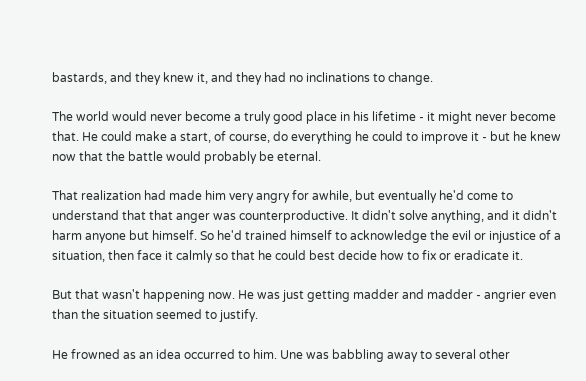bastards, and they knew it, and they had no inclinations to change.

The world would never become a truly good place in his lifetime - it might never become that. He could make a start, of course, do everything he could to improve it - but he knew now that the battle would probably be eternal.

That realization had made him very angry for awhile, but eventually he'd come to understand that that anger was counterproductive. It didn't solve anything, and it didn't harm anyone but himself. So he'd trained himself to acknowledge the evil or injustice of a situation, then face it calmly so that he could best decide how to fix or eradicate it.

But that wasn't happening now. He was just getting madder and madder - angrier even than the situation seemed to justify.

He frowned as an idea occurred to him. Une was babbling away to several other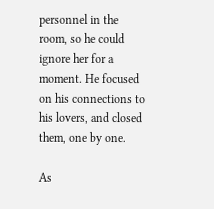personnel in the room, so he could ignore her for a moment. He focused on his connections to his lovers, and closed them, one by one.

As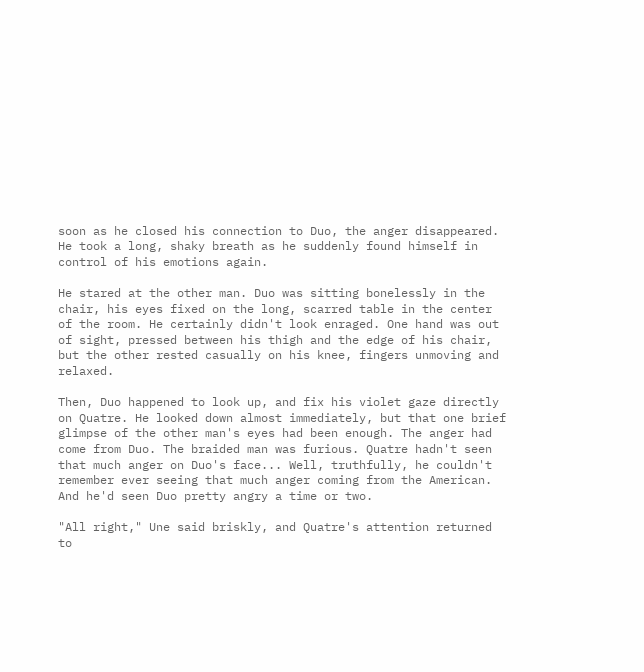soon as he closed his connection to Duo, the anger disappeared. He took a long, shaky breath as he suddenly found himself in control of his emotions again.

He stared at the other man. Duo was sitting bonelessly in the chair, his eyes fixed on the long, scarred table in the center of the room. He certainly didn't look enraged. One hand was out of sight, pressed between his thigh and the edge of his chair, but the other rested casually on his knee, fingers unmoving and relaxed.

Then, Duo happened to look up, and fix his violet gaze directly on Quatre. He looked down almost immediately, but that one brief glimpse of the other man's eyes had been enough. The anger had come from Duo. The braided man was furious. Quatre hadn't seen that much anger on Duo's face... Well, truthfully, he couldn't remember ever seeing that much anger coming from the American. And he'd seen Duo pretty angry a time or two.

"All right," Une said briskly, and Quatre's attention returned to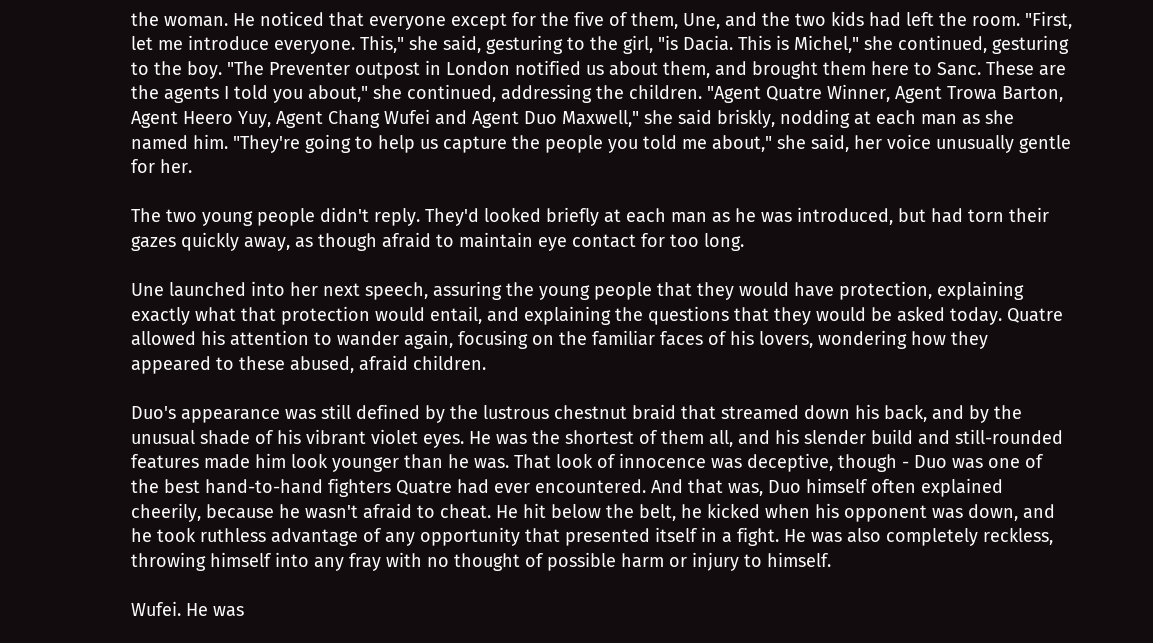the woman. He noticed that everyone except for the five of them, Une, and the two kids had left the room. "First, let me introduce everyone. This," she said, gesturing to the girl, "is Dacia. This is Michel," she continued, gesturing to the boy. "The Preventer outpost in London notified us about them, and brought them here to Sanc. These are the agents I told you about," she continued, addressing the children. "Agent Quatre Winner, Agent Trowa Barton, Agent Heero Yuy, Agent Chang Wufei and Agent Duo Maxwell," she said briskly, nodding at each man as she named him. "They're going to help us capture the people you told me about," she said, her voice unusually gentle for her.

The two young people didn't reply. They'd looked briefly at each man as he was introduced, but had torn their gazes quickly away, as though afraid to maintain eye contact for too long.

Une launched into her next speech, assuring the young people that they would have protection, explaining exactly what that protection would entail, and explaining the questions that they would be asked today. Quatre allowed his attention to wander again, focusing on the familiar faces of his lovers, wondering how they appeared to these abused, afraid children.

Duo's appearance was still defined by the lustrous chestnut braid that streamed down his back, and by the unusual shade of his vibrant violet eyes. He was the shortest of them all, and his slender build and still-rounded features made him look younger than he was. That look of innocence was deceptive, though - Duo was one of the best hand-to-hand fighters Quatre had ever encountered. And that was, Duo himself often explained cheerily, because he wasn't afraid to cheat. He hit below the belt, he kicked when his opponent was down, and he took ruthless advantage of any opportunity that presented itself in a fight. He was also completely reckless, throwing himself into any fray with no thought of possible harm or injury to himself.

Wufei. He was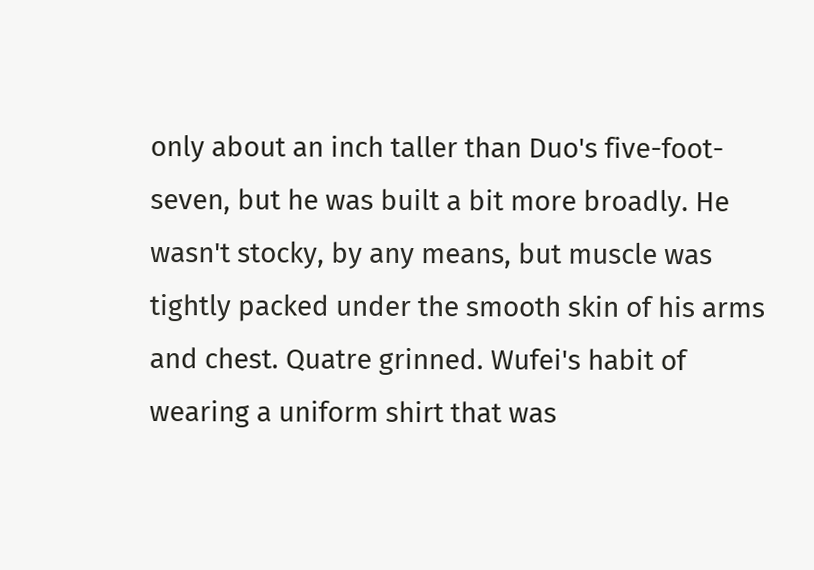only about an inch taller than Duo's five-foot-seven, but he was built a bit more broadly. He wasn't stocky, by any means, but muscle was tightly packed under the smooth skin of his arms and chest. Quatre grinned. Wufei's habit of wearing a uniform shirt that was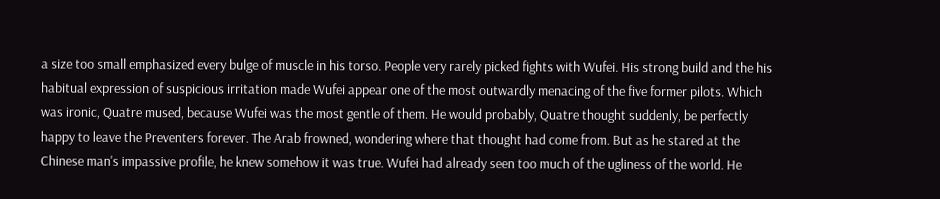a size too small emphasized every bulge of muscle in his torso. People very rarely picked fights with Wufei. His strong build and the his habitual expression of suspicious irritation made Wufei appear one of the most outwardly menacing of the five former pilots. Which was ironic, Quatre mused, because Wufei was the most gentle of them. He would probably, Quatre thought suddenly, be perfectly happy to leave the Preventers forever. The Arab frowned, wondering where that thought had come from. But as he stared at the Chinese man's impassive profile, he knew somehow it was true. Wufei had already seen too much of the ugliness of the world. He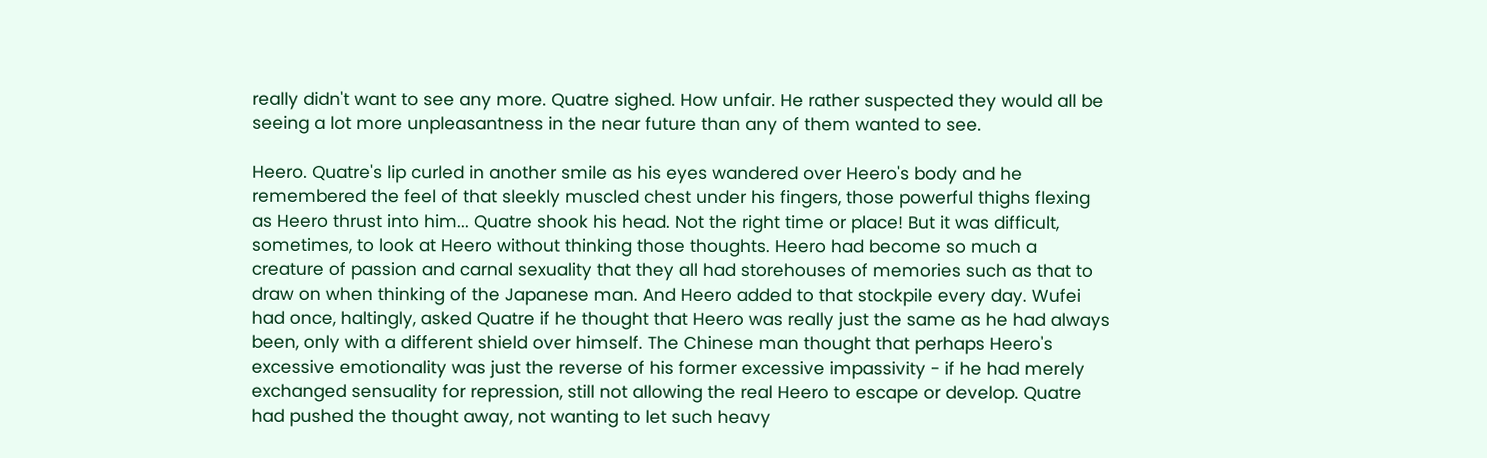really didn't want to see any more. Quatre sighed. How unfair. He rather suspected they would all be seeing a lot more unpleasantness in the near future than any of them wanted to see.

Heero. Quatre's lip curled in another smile as his eyes wandered over Heero's body and he remembered the feel of that sleekly muscled chest under his fingers, those powerful thighs flexing as Heero thrust into him... Quatre shook his head. Not the right time or place! But it was difficult, sometimes, to look at Heero without thinking those thoughts. Heero had become so much a creature of passion and carnal sexuality that they all had storehouses of memories such as that to draw on when thinking of the Japanese man. And Heero added to that stockpile every day. Wufei had once, haltingly, asked Quatre if he thought that Heero was really just the same as he had always been, only with a different shield over himself. The Chinese man thought that perhaps Heero's excessive emotionality was just the reverse of his former excessive impassivity - if he had merely exchanged sensuality for repression, still not allowing the real Heero to escape or develop. Quatre had pushed the thought away, not wanting to let such heavy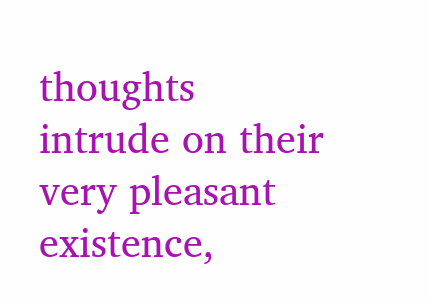thoughts intrude on their very pleasant existence,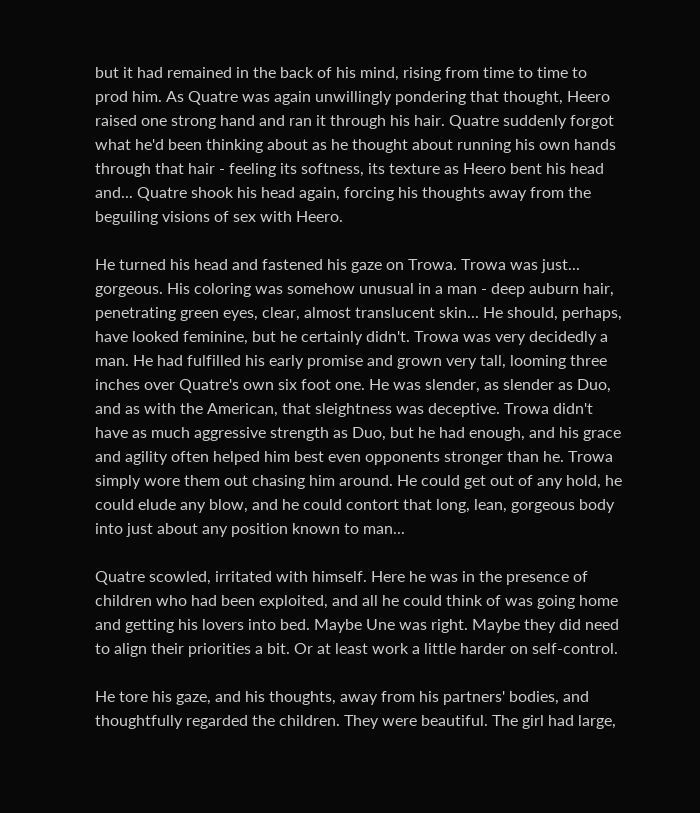but it had remained in the back of his mind, rising from time to time to prod him. As Quatre was again unwillingly pondering that thought, Heero raised one strong hand and ran it through his hair. Quatre suddenly forgot what he'd been thinking about as he thought about running his own hands through that hair - feeling its softness, its texture as Heero bent his head and... Quatre shook his head again, forcing his thoughts away from the beguiling visions of sex with Heero.

He turned his head and fastened his gaze on Trowa. Trowa was just... gorgeous. His coloring was somehow unusual in a man - deep auburn hair, penetrating green eyes, clear, almost translucent skin... He should, perhaps, have looked feminine, but he certainly didn't. Trowa was very decidedly a man. He had fulfilled his early promise and grown very tall, looming three inches over Quatre's own six foot one. He was slender, as slender as Duo, and as with the American, that sleightness was deceptive. Trowa didn't have as much aggressive strength as Duo, but he had enough, and his grace and agility often helped him best even opponents stronger than he. Trowa simply wore them out chasing him around. He could get out of any hold, he could elude any blow, and he could contort that long, lean, gorgeous body into just about any position known to man...

Quatre scowled, irritated with himself. Here he was in the presence of children who had been exploited, and all he could think of was going home and getting his lovers into bed. Maybe Une was right. Maybe they did need to align their priorities a bit. Or at least work a little harder on self-control.

He tore his gaze, and his thoughts, away from his partners' bodies, and thoughtfully regarded the children. They were beautiful. The girl had large,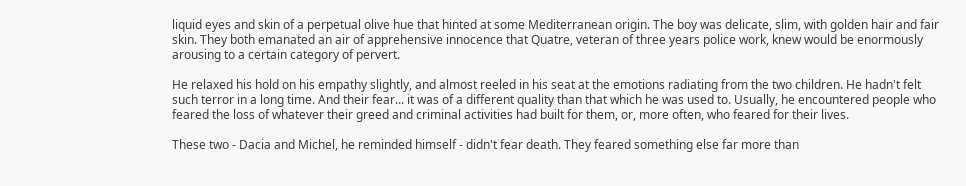liquid eyes and skin of a perpetual olive hue that hinted at some Mediterranean origin. The boy was delicate, slim, with golden hair and fair skin. They both emanated an air of apprehensive innocence that Quatre, veteran of three years police work, knew would be enormously arousing to a certain category of pervert.

He relaxed his hold on his empathy slightly, and almost reeled in his seat at the emotions radiating from the two children. He hadn't felt such terror in a long time. And their fear... it was of a different quality than that which he was used to. Usually, he encountered people who feared the loss of whatever their greed and criminal activities had built for them, or, more often, who feared for their lives.

These two - Dacia and Michel, he reminded himself - didn't fear death. They feared something else far more than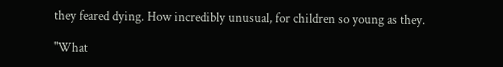they feared dying. How incredibly unusual, for children so young as they.

"What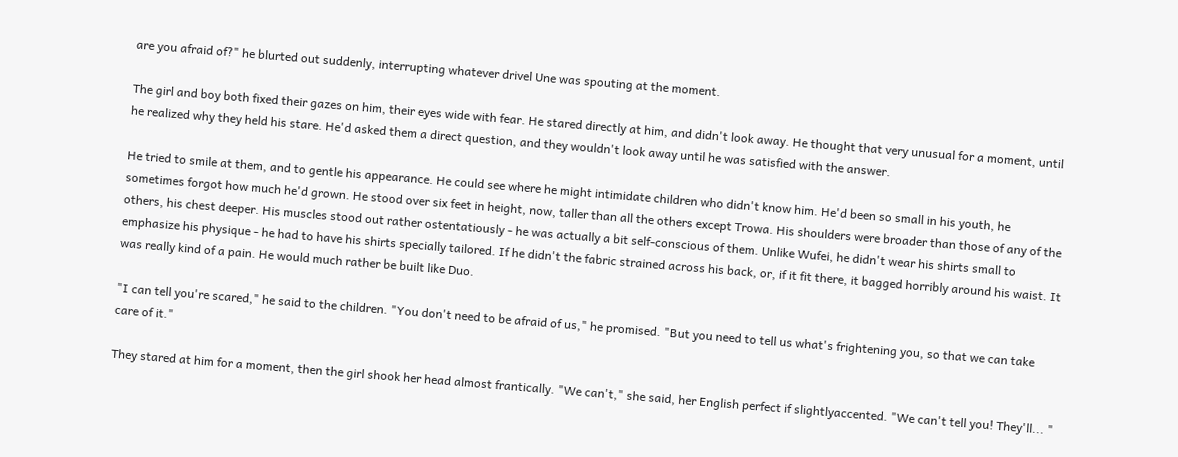are you afraid of?" he blurted out suddenly, interrupting whatever drivel Une was spouting at the moment.

The girl and boy both fixed their gazes on him, their eyes wide with fear. He stared directly at him, and didn't look away. He thought that very unusual for a moment, until he realized why they held his stare. He'd asked them a direct question, and they wouldn't look away until he was satisfied with the answer.

He tried to smile at them, and to gentle his appearance. He could see where he might intimidate children who didn't know him. He'd been so small in his youth, he sometimes forgot how much he'd grown. He stood over six feet in height, now, taller than all the others except Trowa. His shoulders were broader than those of any of the others, his chest deeper. His muscles stood out rather ostentatiously - he was actually a bit self-conscious of them. Unlike Wufei, he didn't wear his shirts small to emphasize his physique - he had to have his shirts specially tailored. If he didn't the fabric strained across his back, or, if it fit there, it bagged horribly around his waist. It was really kind of a pain. He would much rather be built like Duo.

"I can tell you're scared," he said to the children. "You don't need to be afraid of us," he promised. "But you need to tell us what's frightening you, so that we can take care of it."

They stared at him for a moment, then the girl shook her head almost frantically. "We can't," she said, her English perfect if slightlyaccented. "We can't tell you! They'll... "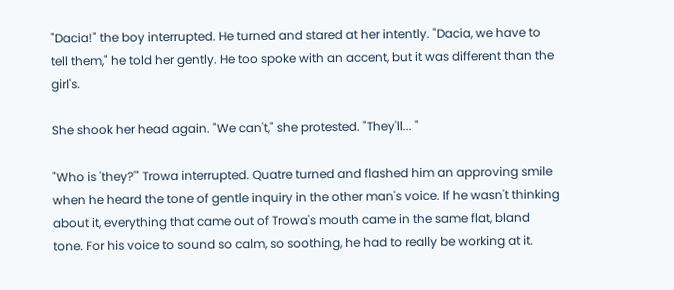"Dacia!" the boy interrupted. He turned and stared at her intently. "Dacia, we have to tell them," he told her gently. He too spoke with an accent, but it was different than the girl's.

She shook her head again. "We can't," she protested. "They'll... "

"Who is 'they?'" Trowa interrupted. Quatre turned and flashed him an approving smile when he heard the tone of gentle inquiry in the other man's voice. If he wasn't thinking about it, everything that came out of Trowa's mouth came in the same flat, bland tone. For his voice to sound so calm, so soothing, he had to really be working at it.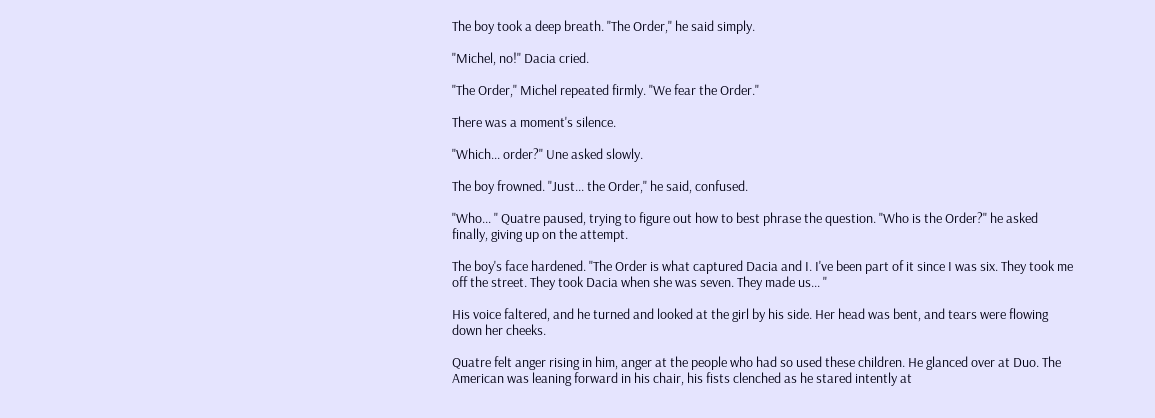The boy took a deep breath. "The Order," he said simply.

"Michel, no!" Dacia cried.

"The Order," Michel repeated firmly. "We fear the Order."

There was a moment's silence.

"Which... order?" Une asked slowly.

The boy frowned. "Just... the Order," he said, confused.

"Who... " Quatre paused, trying to figure out how to best phrase the question. "Who is the Order?" he asked finally, giving up on the attempt.

The boy's face hardened. "The Order is what captured Dacia and I. I've been part of it since I was six. They took me off the street. They took Dacia when she was seven. They made us... "

His voice faltered, and he turned and looked at the girl by his side. Her head was bent, and tears were flowing down her cheeks.

Quatre felt anger rising in him, anger at the people who had so used these children. He glanced over at Duo. The American was leaning forward in his chair, his fists clenched as he stared intently at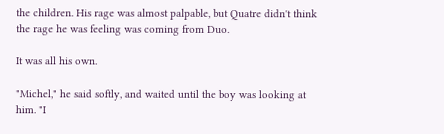the children. His rage was almost palpable, but Quatre didn't think the rage he was feeling was coming from Duo.

It was all his own.

"Michel," he said softly, and waited until the boy was looking at him. "I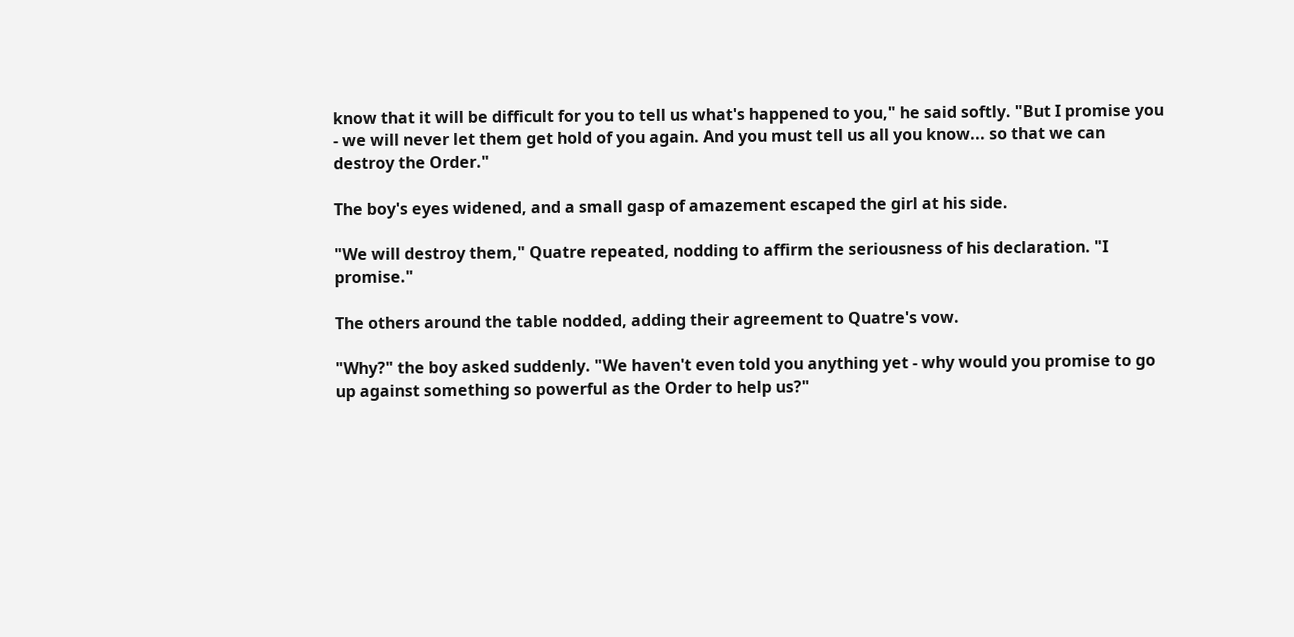know that it will be difficult for you to tell us what's happened to you," he said softly. "But I promise you - we will never let them get hold of you again. And you must tell us all you know... so that we can destroy the Order."

The boy's eyes widened, and a small gasp of amazement escaped the girl at his side.

"We will destroy them," Quatre repeated, nodding to affirm the seriousness of his declaration. "I promise."

The others around the table nodded, adding their agreement to Quatre's vow.

"Why?" the boy asked suddenly. "We haven't even told you anything yet - why would you promise to go up against something so powerful as the Order to help us?"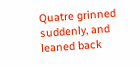Quatre grinned suddenly, and leaned back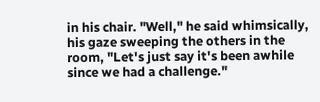in his chair. "Well," he said whimsically, his gaze sweeping the others in the room, "Let's just say it's been awhile since we had a challenge."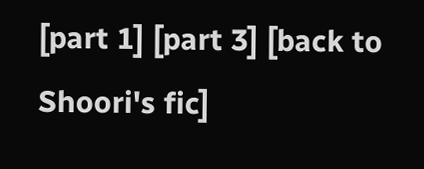[part 1] [part 3] [back to Shoori's fic]